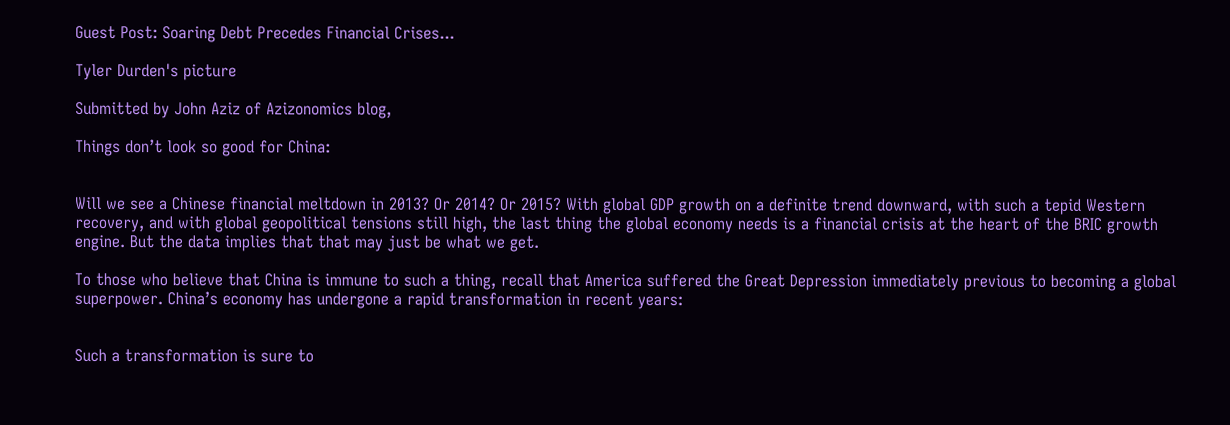Guest Post: Soaring Debt Precedes Financial Crises...

Tyler Durden's picture

Submitted by John Aziz of Azizonomics blog,

Things don’t look so good for China:


Will we see a Chinese financial meltdown in 2013? Or 2014? Or 2015? With global GDP growth on a definite trend downward, with such a tepid Western recovery, and with global geopolitical tensions still high, the last thing the global economy needs is a financial crisis at the heart of the BRIC growth engine. But the data implies that that may just be what we get.

To those who believe that China is immune to such a thing, recall that America suffered the Great Depression immediately previous to becoming a global superpower. China’s economy has undergone a rapid transformation in recent years:


Such a transformation is sure to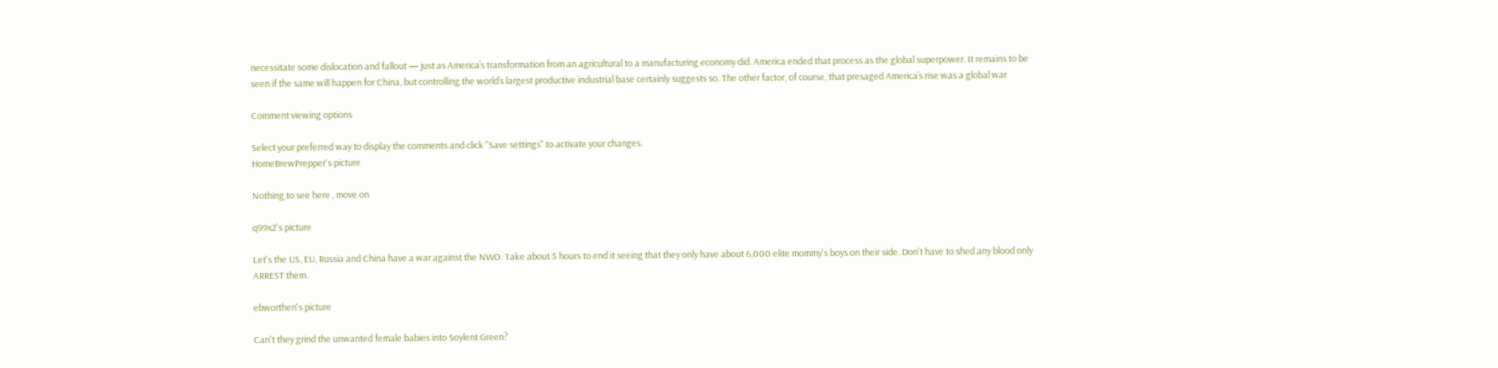necessitate some dislocation and fallout — just as America’s transformation from an agricultural to a manufacturing economy did. America ended that process as the global superpower. It remains to be seen if the same will happen for China, but controlling the world’s largest productive industrial base certainly suggests so. The other factor, of course, that presaged America’s rise was a global war

Comment viewing options

Select your preferred way to display the comments and click "Save settings" to activate your changes.
HomeBrewPrepper's picture

Nothing to see here , move on

q99x2's picture

Let's the US, EU, Russia and China have a war against the NWO. Take about 5 hours to end it seeing that they only have about 6,000 elite mommy's boys on their side. Don't have to shed any blood only ARREST them.

ebworthen's picture

Can't they grind the unwanted female babies into Soylent Green?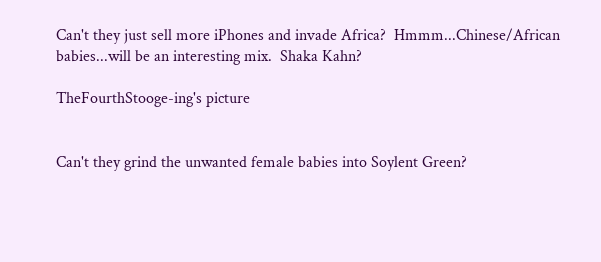Can't they just sell more iPhones and invade Africa?  Hmmm...Chinese/African babies...will be an interesting mix.  Shaka Kahn?

TheFourthStooge-ing's picture


Can't they grind the unwanted female babies into Soylent Green?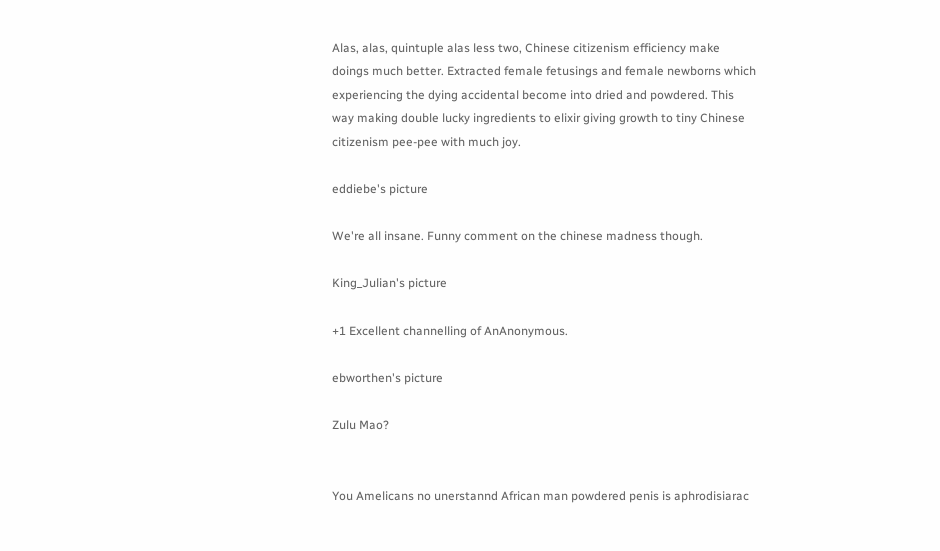Alas, alas, quintuple alas less two, Chinese citizenism efficiency make doings much better. Extracted female fetusings and female newborns which experiencing the dying accidental become into dried and powdered. This way making double lucky ingredients to elixir giving growth to tiny Chinese citizenism pee-pee with much joy.

eddiebe's picture

We're all insane. Funny comment on the chinese madness though.

King_Julian's picture

+1 Excellent channelling of AnAnonymous.

ebworthen's picture

Zulu Mao?


You Amelicans no unerstannd African man powdered penis is aphrodisiarac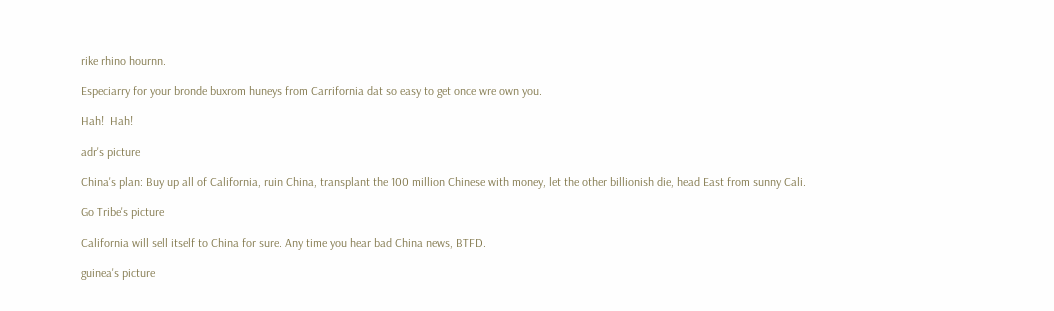rike rhino hournn.

Especiarry for your bronde buxrom huneys from Carrifornia dat so easy to get once wre own you.

Hah!  Hah!

adr's picture

China's plan: Buy up all of California, ruin China, transplant the 100 million Chinese with money, let the other billionish die, head East from sunny Cali.

Go Tribe's picture

California will sell itself to China for sure. Any time you hear bad China news, BTFD.

guinea's picture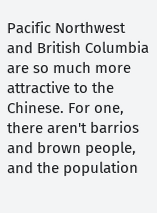Pacific Northwest and British Columbia are so much more attractive to the Chinese. For one, there aren't barrios and brown people, and the population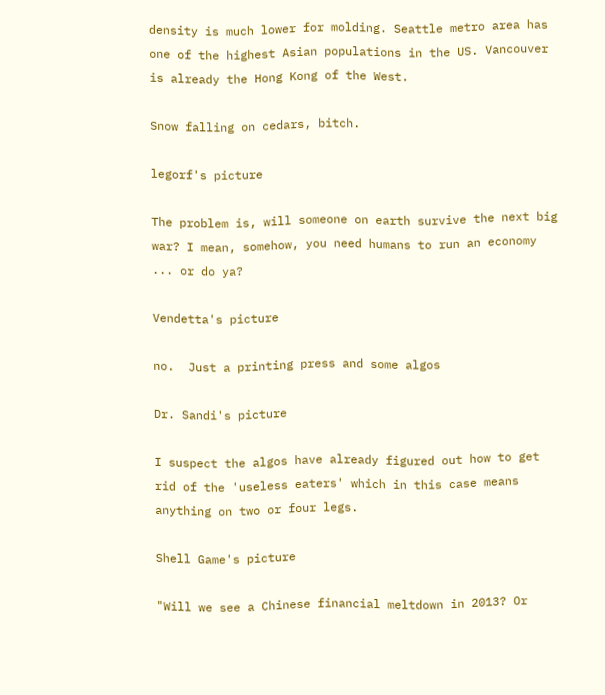density is much lower for molding. Seattle metro area has one of the highest Asian populations in the US. Vancouver is already the Hong Kong of the West.

Snow falling on cedars, bitch.

legorf's picture

The problem is, will someone on earth survive the next big war? I mean, somehow, you need humans to run an economy ... or do ya?

Vendetta's picture

no.  Just a printing press and some algos

Dr. Sandi's picture

I suspect the algos have already figured out how to get rid of the 'useless eaters' which in this case means anything on two or four legs.

Shell Game's picture

"Will we see a Chinese financial meltdown in 2013? Or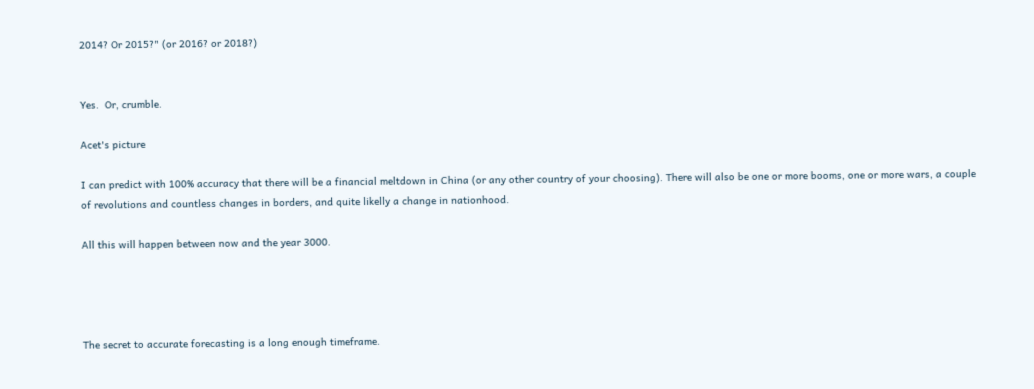2014? Or 2015?" (or 2016? or 2018?)


Yes.  Or, crumble.

Acet's picture

I can predict with 100% accuracy that there will be a financial meltdown in China (or any other country of your choosing). There will also be one or more booms, one or more wars, a couple of revolutions and countless changes in borders, and quite likelly a change in nationhood.

All this will happen between now and the year 3000.




The secret to accurate forecasting is a long enough timeframe.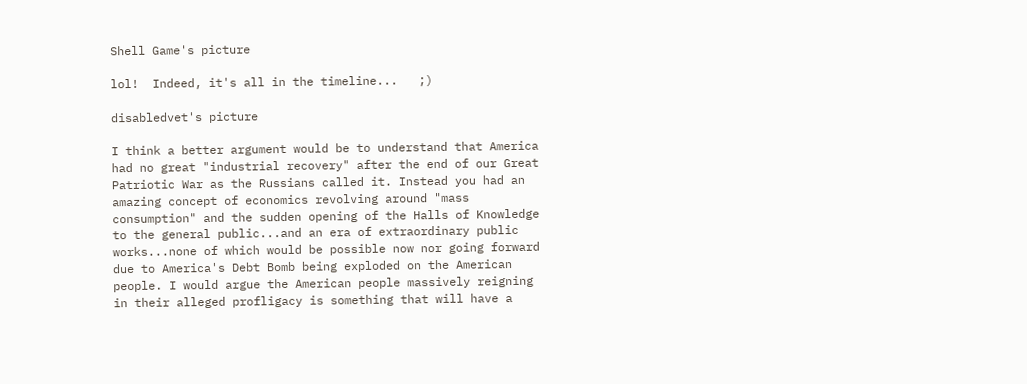Shell Game's picture

lol!  Indeed, it's all in the timeline...   ;)

disabledvet's picture

I think a better argument would be to understand that America had no great "industrial recovery" after the end of our Great Patriotic War as the Russians called it. Instead you had an amazing concept of economics revolving around "mass consumption" and the sudden opening of the Halls of Knowledge to the general public...and an era of extraordinary public works...none of which would be possible now nor going forward due to America's Debt Bomb being exploded on the American people. I would argue the American people massively reigning in their alleged profligacy is something that will have a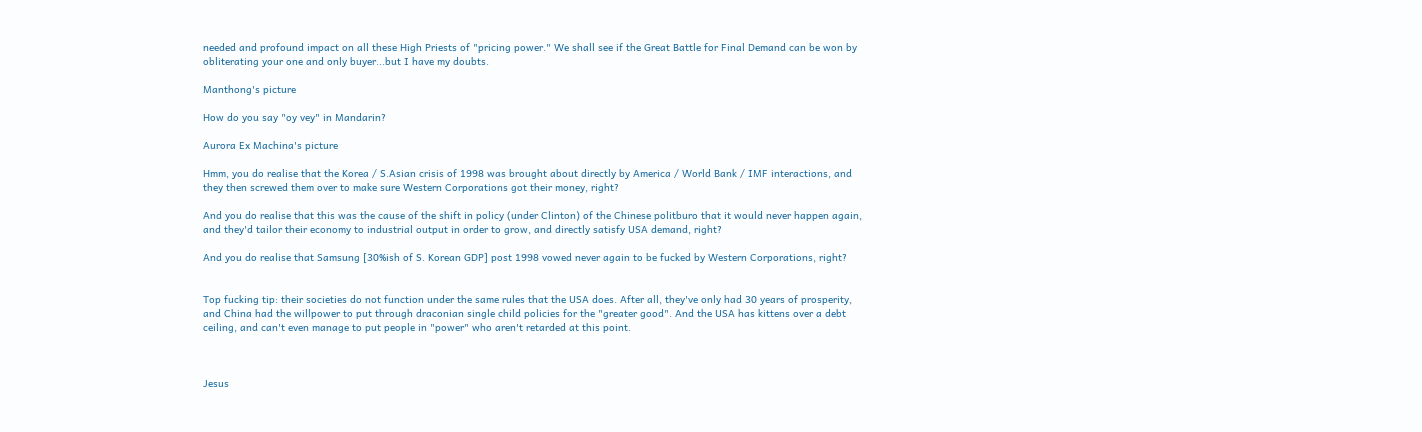needed and profound impact on all these High Priests of "pricing power." We shall see if the Great Battle for Final Demand can be won by obliterating your one and only buyer...but I have my doubts.

Manthong's picture

How do you say "oy vey" in Mandarin?

Aurora Ex Machina's picture

Hmm, you do realise that the Korea / S.Asian crisis of 1998 was brought about directly by America / World Bank / IMF interactions, and they then screwed them over to make sure Western Corporations got their money, right?

And you do realise that this was the cause of the shift in policy (under Clinton) of the Chinese politburo that it would never happen again, and they'd tailor their economy to industrial output in order to grow, and directly satisfy USA demand, right?

And you do realise that Samsung [30%ish of S. Korean GDP] post 1998 vowed never again to be fucked by Western Corporations, right?


Top fucking tip: their societies do not function under the same rules that the USA does. After all, they've only had 30 years of prosperity, and China had the willpower to put through draconian single child policies for the "greater good". And the USA has kittens over a debt ceiling, and can't even manage to put people in "power" who aren't retarded at this point.



Jesus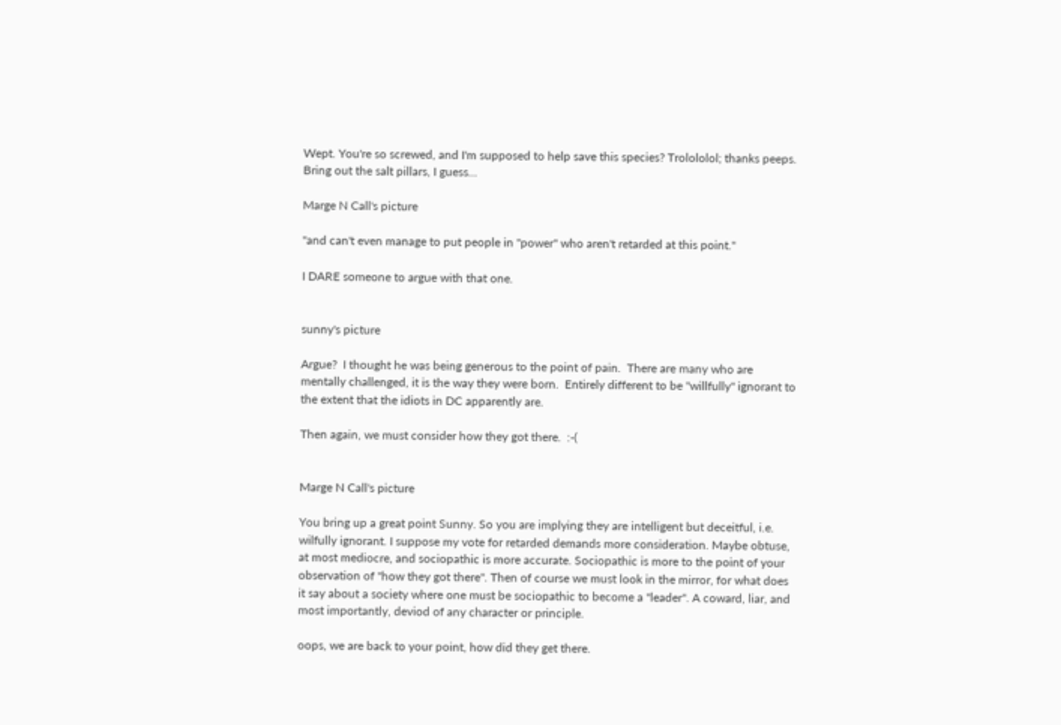Wept. You're so screwed, and I'm supposed to help save this species? Trolololol; thanks peeps. Bring out the salt pillars, I guess...

Marge N Call's picture

"and can't even manage to put people in "power" who aren't retarded at this point."

I DARE someone to argue with that one.


sunny's picture

Argue?  I thought he was being generous to the point of pain.  There are many who are mentally challenged, it is the way they were born.  Entirely different to be "willfully" ignorant to the extent that the idiots in DC apparently are.

Then again, we must consider how they got there.  :-(


Marge N Call's picture

You bring up a great point Sunny. So you are implying they are intelligent but deceitful, i.e. wilfully ignorant. I suppose my vote for retarded demands more consideration. Maybe obtuse, at most mediocre, and sociopathic is more accurate. Sociopathic is more to the point of your observation of "how they got there". Then of course we must look in the mirror, for what does it say about a society where one must be sociopathic to become a "leader". A coward, liar, and most importantly, deviod of any character or principle.

oops, we are back to your point, how did they get there.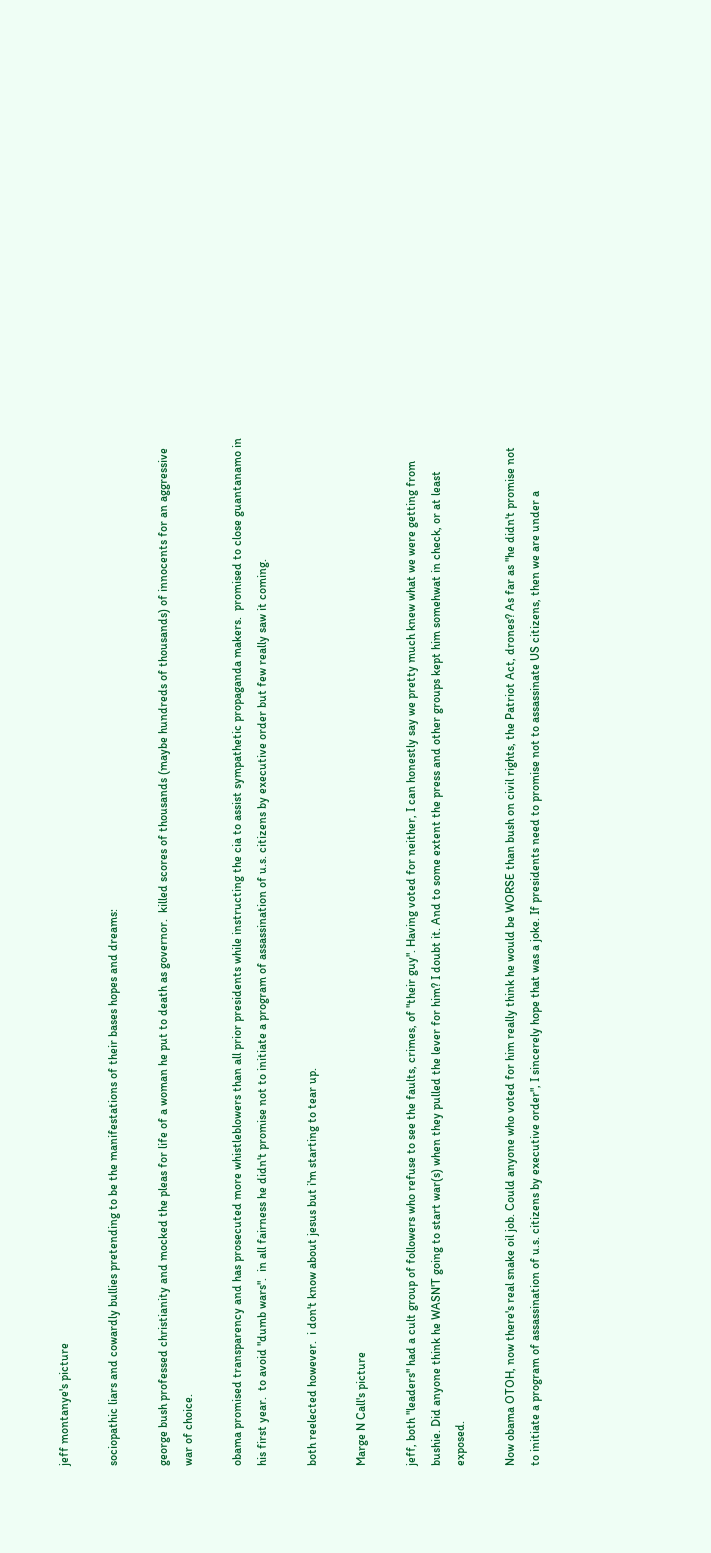jeff montanye's picture

sociopathic liars and cowardly bullies pretending to be the manifestations of their bases hopes and dreams:

george bush professed christianity and mocked the pleas for life of a woman he put to death as governor.  killed scores of thousands (maybe hundreds of thousands) of innocents for an aggressive war of choice.

obama promised transparency and has prosecuted more whistleblowers than all prior presidents while instructing the cia to assist sympathetic propaganda makers.  promised to close guantanamo in his first year.  to avoid "dumb wars".  in all fairness he didn't promise not to initiate a program of assassination of u.s. citizens by executive order but few really saw it coming.

both reelected however.  i don't know about jesus but i'm starting to tear up.

Marge N Call's picture

jeff, both "leaders" had a cult group of followers who refuse to see the faults, crimes, of "their guy". Having voted for neither, I can honestly say we pretty much knew what we were getting from bushie. Did anyone think he WASN'T going to start war(s) when they pulled the lever for him? I doubt it. And to some extent the press and other groups kept him somehwat in check, or at least exposed.

Now obama OTOH, now there's real snake oil job. Could anyone who voted for him really think he would be WORSE than bush on civil rights, the Patriot Act, drones? As far as "he didn't promise not to initiate a program of assassination of u.s. citizens by executive order", I sincerely hope that was a joke. If presidents need to promise not to assassinate US citizens, then we are under a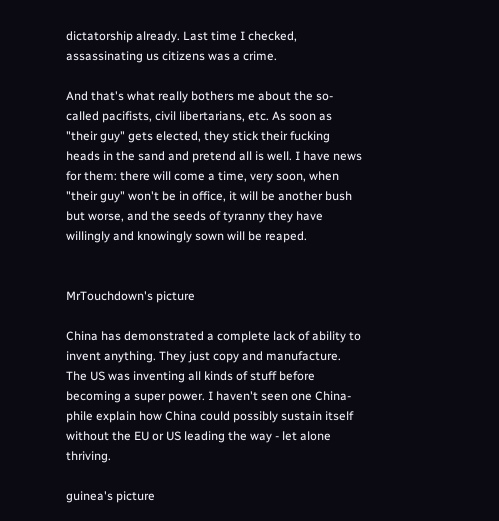dictatorship already. Last time I checked, assassinating us citizens was a crime.

And that's what really bothers me about the so-called pacifists, civil libertarians, etc. As soon as "their guy" gets elected, they stick their fucking heads in the sand and pretend all is well. I have news for them: there will come a time, very soon, when "their guy" won't be in office, it will be another bush but worse, and the seeds of tyranny they have willingly and knowingly sown will be reaped.


MrTouchdown's picture

China has demonstrated a complete lack of ability to invent anything. They just copy and manufacture. The US was inventing all kinds of stuff before becoming a super power. I haven't seen one China-phile explain how China could possibly sustain itself without the EU or US leading the way - let alone thriving.

guinea's picture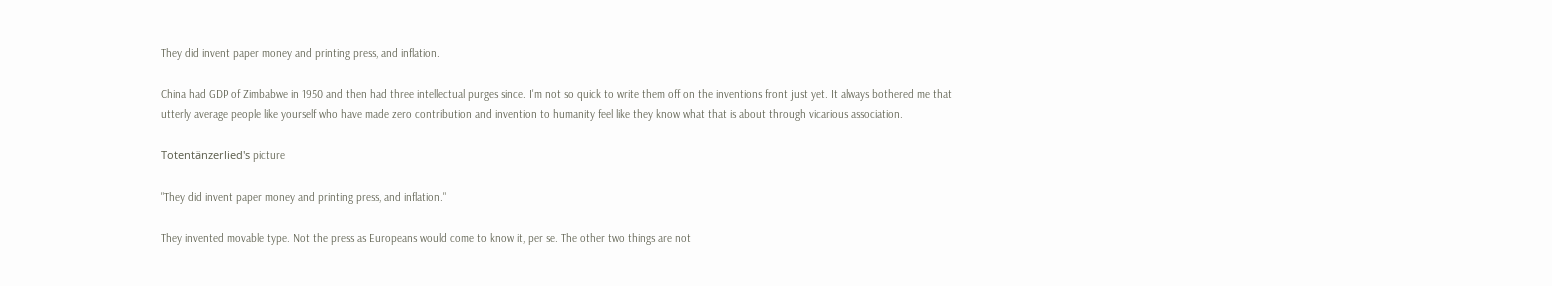They did invent paper money and printing press, and inflation.

China had GDP of Zimbabwe in 1950 and then had three intellectual purges since. I'm not so quick to write them off on the inventions front just yet. It always bothered me that utterly average people like yourself who have made zero contribution and invention to humanity feel like they know what that is about through vicarious association.

Totentänzerlied's picture

"They did invent paper money and printing press, and inflation."

They invented movable type. Not the press as Europeans would come to know it, per se. The other two things are not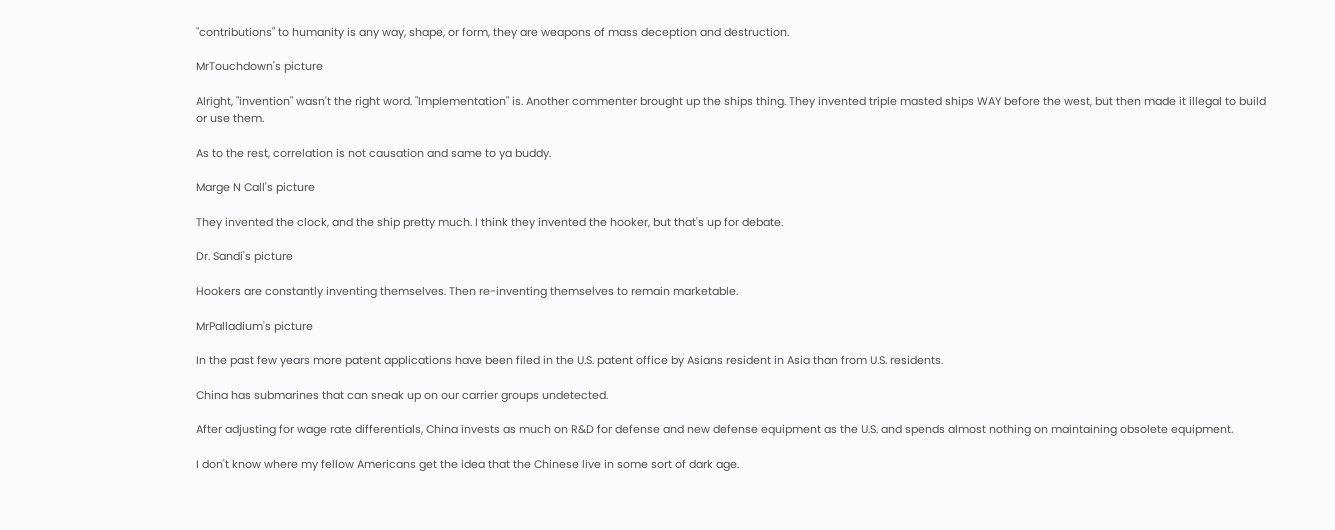"contributions" to humanity is any way, shape, or form, they are weapons of mass deception and destruction.

MrTouchdown's picture

Alright, "invention" wasn't the right word. "Implementation" is. Another commenter brought up the ships thing. They invented triple masted ships WAY before the west, but then made it illegal to build or use them.

As to the rest, correlation is not causation and same to ya buddy.

Marge N Call's picture

They invented the clock, and the ship pretty much. I think they invented the hooker, but that's up for debate.

Dr. Sandi's picture

Hookers are constantly inventing themselves. Then re-inventing themselves to remain marketable.

MrPalladium's picture

In the past few years more patent applications have been filed in the U.S. patent office by Asians resident in Asia than from U.S. residents.

China has submarines that can sneak up on our carrier groups undetected.

After adjusting for wage rate differentials, China invests as much on R&D for defense and new defense equipment as the U.S. and spends almost nothing on maintaining obsolete equipment.

I don't know where my fellow Americans get the idea that the Chinese live in some sort of dark age.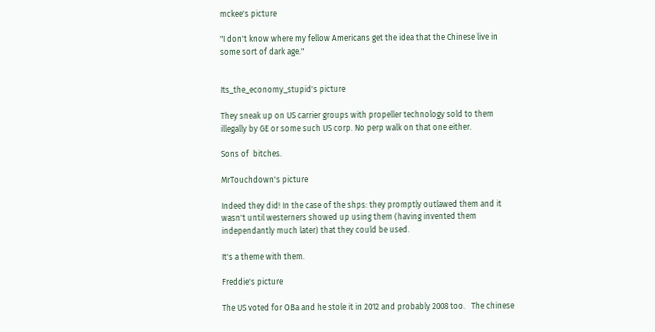mckee's picture

"I don't know where my fellow Americans get the idea that the Chinese live in some sort of dark age."


Its_the_economy_stupid's picture

They sneak up on US carrier groups with propeller technology sold to them illegally by GE or some such US corp. No perp walk on that one either.

Sons of  bitches.

MrTouchdown's picture

Indeed they did! In the case of the shps: they promptly outlawed them and it wasn't until westerners showed up using them (having invented them independantly much later) that they could be used.

It's a theme with them.

Freddie's picture

The US voted for OBa and he stole it in 2012 and probably 2008 too.   The chinese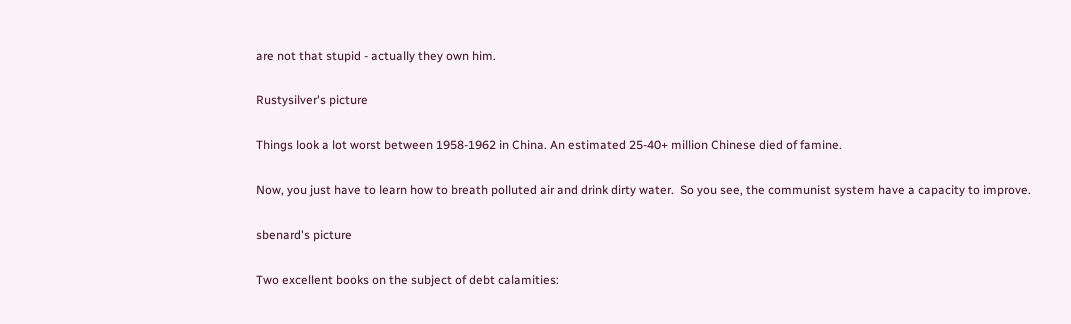are not that stupid - actually they own him.

Rustysilver's picture

Things look a lot worst between 1958-1962 in China. An estimated 25-40+ million Chinese died of famine.

Now, you just have to learn how to breath polluted air and drink dirty water.  So you see, the communist system have a capacity to improve.

sbenard's picture

Two excellent books on the subject of debt calamities: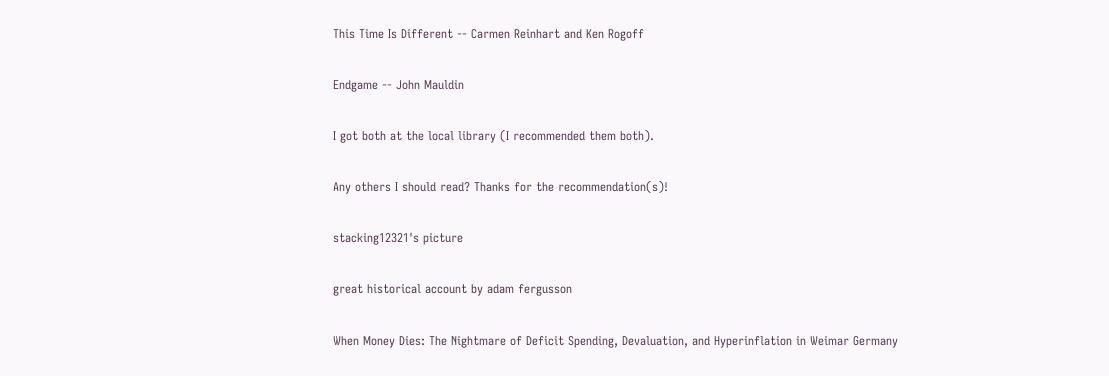This Time Is Different -- Carmen Reinhart and Ken Rogoff

Endgame -- John Mauldin

I got both at the local library (I recommended them both).

Any others I should read? Thanks for the recommendation(s)!

stacking12321's picture

great historical account by adam fergusson

When Money Dies: The Nightmare of Deficit Spending, Devaluation, and Hyperinflation in Weimar Germany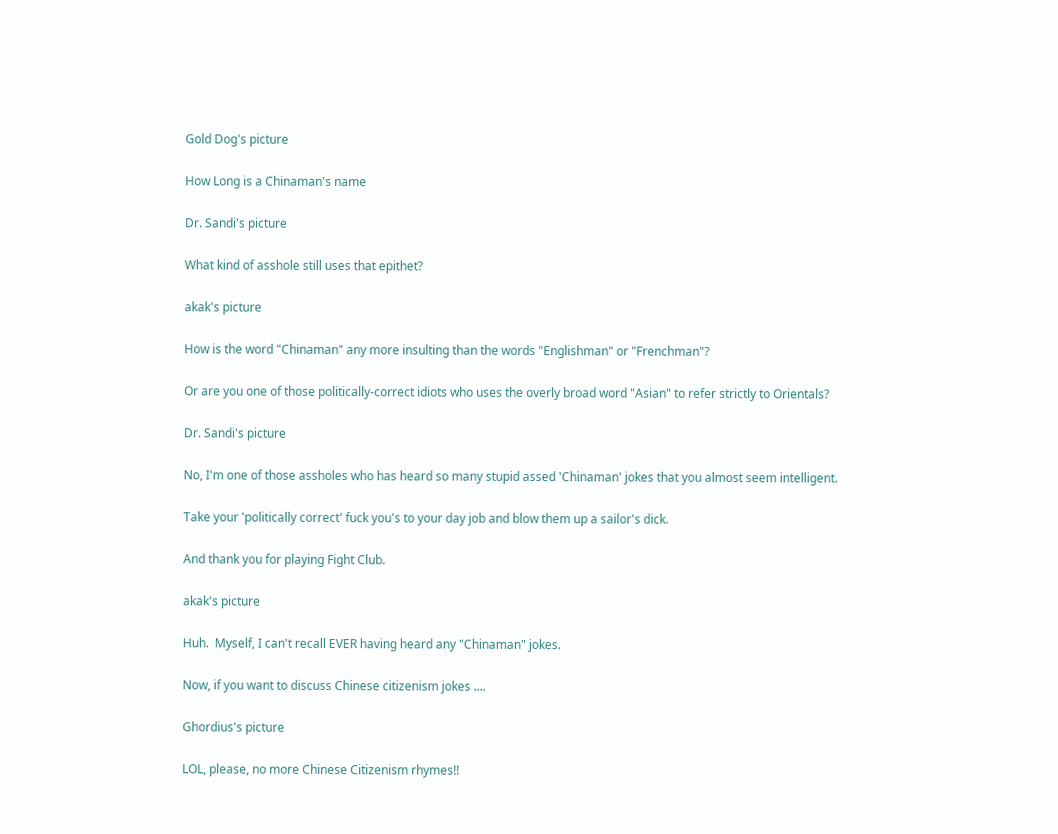Gold Dog's picture

How Long is a Chinaman's name

Dr. Sandi's picture

What kind of asshole still uses that epithet?

akak's picture

How is the word "Chinaman" any more insulting than the words "Englishman" or "Frenchman"?

Or are you one of those politically-correct idiots who uses the overly broad word "Asian" to refer strictly to Orientals?

Dr. Sandi's picture

No, I'm one of those assholes who has heard so many stupid assed 'Chinaman' jokes that you almost seem intelligent.

Take your 'politically correct' fuck you's to your day job and blow them up a sailor's dick.

And thank you for playing Fight Club.

akak's picture

Huh.  Myself, I can't recall EVER having heard any "Chinaman" jokes.

Now, if you want to discuss Chinese citizenism jokes ....

Ghordius's picture

LOL, please, no more Chinese Citizenism rhymes!!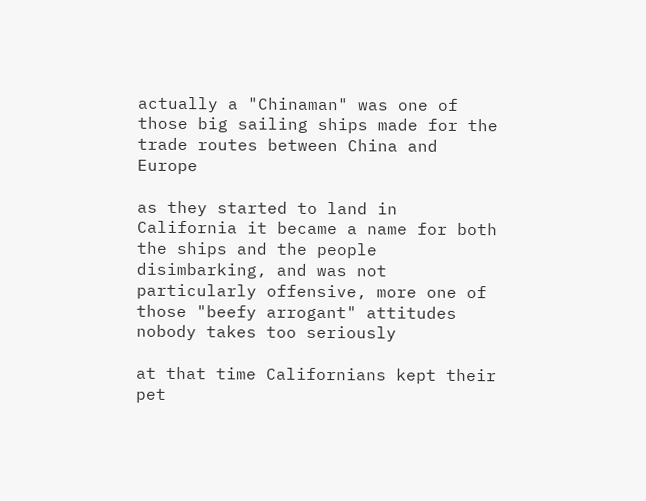actually a "Chinaman" was one of those big sailing ships made for the trade routes between China and Europe

as they started to land in California it became a name for both the ships and the people disimbarking, and was not particularly offensive, more one of those "beefy arrogant" attitudes nobody takes too seriously

at that time Californians kept their pet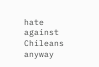hate against Chileans anyway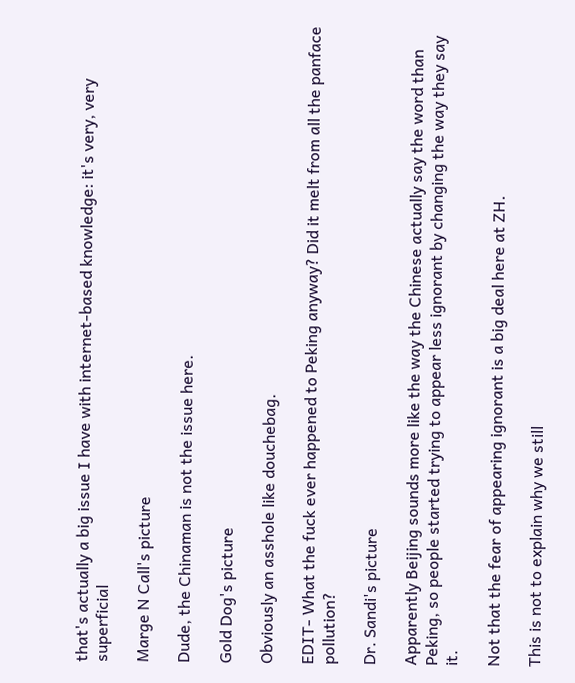that's actually a big issue I have with internet-based knowledge: it's very, very superficial

Marge N Call's picture

Dude, the Chinaman is not the issue here.

Gold Dog's picture

Obviously an asshole like douchebag.

EDIT- What the fuck ever happened to Peking anyway? Did it melt from all the panface pollution?

Dr. Sandi's picture

Apparently Beijing sounds more like the way the Chinese actually say the word than Peking, so people started trying to appear less ignorant by changing the way they say it.

Not that the fear of appearing ignorant is a big deal here at ZH.

This is not to explain why we still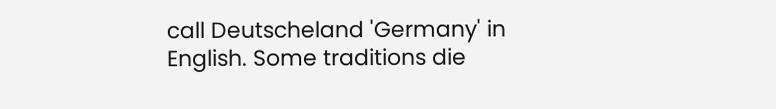call Deutscheland 'Germany' in English. Some traditions die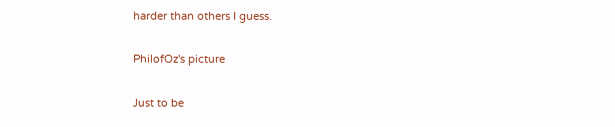harder than others I guess.

PhilofOz's picture

Just to be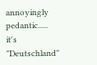annoyingly pedantic..... it's "Deutschland"